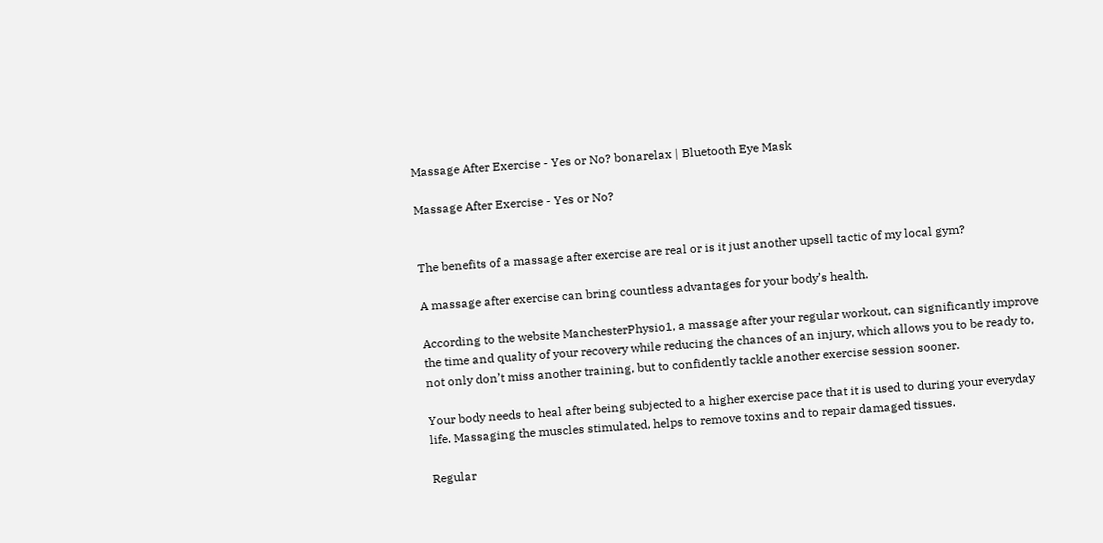Massage After Exercise - Yes or No? bonarelax | Bluetooth Eye Mask

Massage After Exercise - Yes or No?


The benefits of a massage after exercise are real or is it just another upsell tactic of my local gym?

A massage after exercise can bring countless advantages for your body’s health.

According to the website ManchesterPhysio1, a massage after your regular workout, can significantly improve the time and quality of your recovery while reducing the chances of an injury, which allows you to be ready to, not only don’t miss another training, but to confidently tackle another exercise session sooner.

Your body needs to heal after being subjected to a higher exercise pace that it is used to during your everyday life. Massaging the muscles stimulated, helps to remove toxins and to repair damaged tissues.

Regular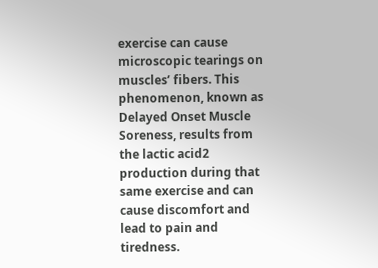exercise can cause microscopic tearings on muscles’ fibers. This phenomenon, known as Delayed Onset Muscle Soreness, results from the lactic acid2 production during that same exercise and can cause discomfort and lead to pain and tiredness.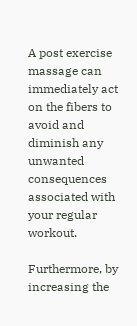A post exercise massage can immediately act on the fibers to avoid and diminish any unwanted consequences associated with your regular workout.

Furthermore, by increasing the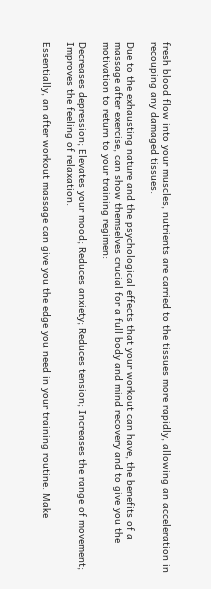fresh blood flow into your muscles, nutrients are carried to the tissues more rapidly, allowing an acceleration in recouping any damaged tissues.

Due to the exhausting nature and the psychological effects that your workout can have, the benefits of a massage after exercise, can show themselves crucial for a full body and mind recovery and to give you the motivation to return to your training regimen:

Decreases depression; Elevates your mood; Reduces anxiety; Reduces tension; Increases the range of movement; Improves the feeling of relaxation.

Essentially, an after workout massage can give you the edge you need in your training routine. Make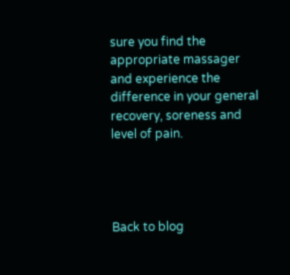sure you find the appropriate massager and experience the difference in your general recovery, soreness and level of pain.




Back to blog